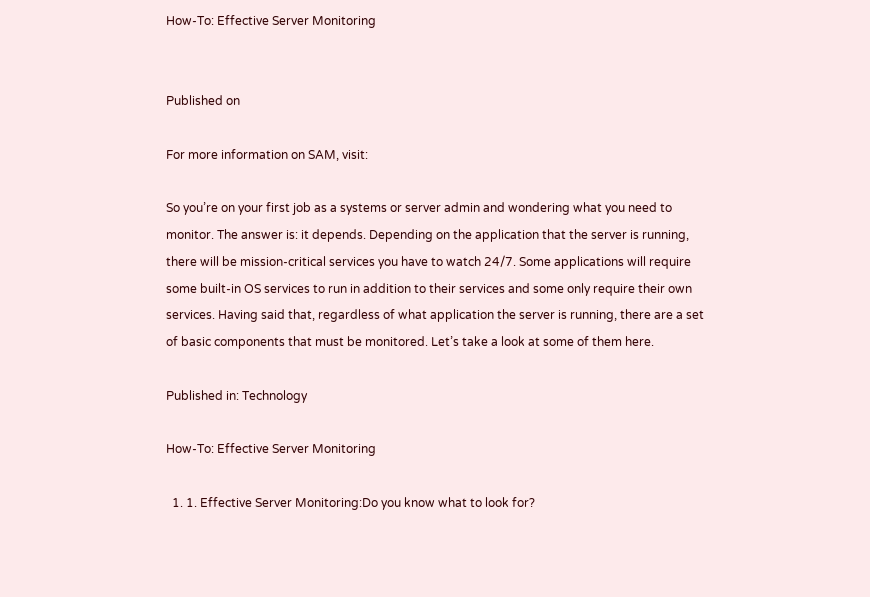How-To: Effective Server Monitoring


Published on

For more information on SAM, visit:

So you’re on your first job as a systems or server admin and wondering what you need to monitor. The answer is: it depends. Depending on the application that the server is running, there will be mission-critical services you have to watch 24/7. Some applications will require some built-in OS services to run in addition to their services and some only require their own services. Having said that, regardless of what application the server is running, there are a set of basic components that must be monitored. Let’s take a look at some of them here.

Published in: Technology

How-To: Effective Server Monitoring

  1. 1. Effective Server Monitoring:Do you know what to look for?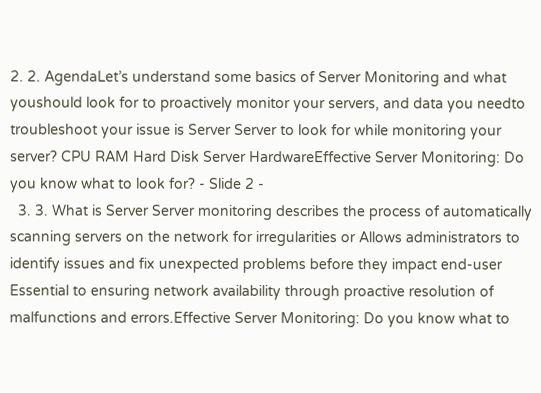2. 2. AgendaLet’s understand some basics of Server Monitoring and what youshould look for to proactively monitor your servers, and data you needto troubleshoot your issue is Server Server to look for while monitoring your server? CPU RAM Hard Disk Server HardwareEffective Server Monitoring: Do you know what to look for? - Slide 2 -
  3. 3. What is Server Server monitoring describes the process of automatically scanning servers on the network for irregularities or Allows administrators to identify issues and fix unexpected problems before they impact end-user Essential to ensuring network availability through proactive resolution of malfunctions and errors.Effective Server Monitoring: Do you know what to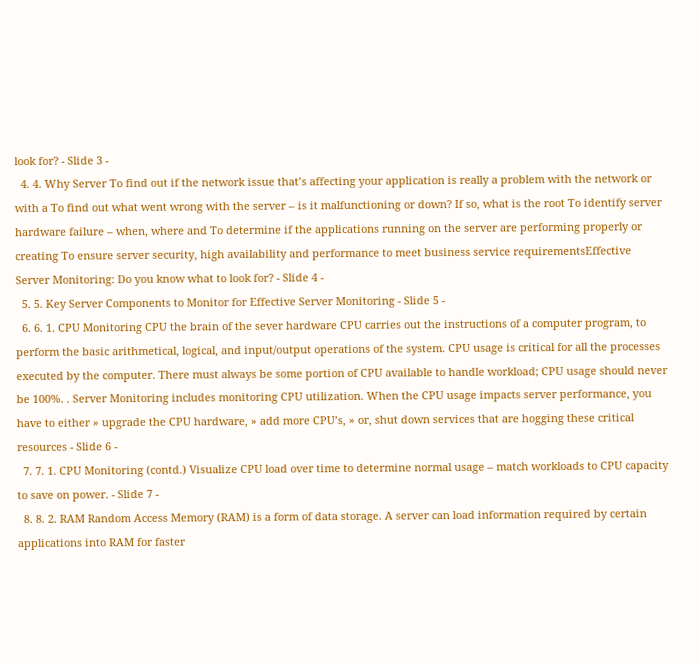look for? - Slide 3 -
  4. 4. Why Server To find out if the network issue that’s affecting your application is really a problem with the network or with a To find out what went wrong with the server – is it malfunctioning or down? If so, what is the root To identify server hardware failure – when, where and To determine if the applications running on the server are performing properly or creating To ensure server security, high availability and performance to meet business service requirementsEffective Server Monitoring: Do you know what to look for? - Slide 4 -
  5. 5. Key Server Components to Monitor for Effective Server Monitoring - Slide 5 -
  6. 6. 1. CPU Monitoring CPU the brain of the sever hardware CPU carries out the instructions of a computer program, to perform the basic arithmetical, logical, and input/output operations of the system. CPU usage is critical for all the processes executed by the computer. There must always be some portion of CPU available to handle workload; CPU usage should never be 100%. . Server Monitoring includes monitoring CPU utilization. When the CPU usage impacts server performance, you have to either » upgrade the CPU hardware, » add more CPU’s, » or, shut down services that are hogging these critical resources - Slide 6 -
  7. 7. 1. CPU Monitoring (contd.) Visualize CPU load over time to determine normal usage – match workloads to CPU capacity to save on power. - Slide 7 -
  8. 8. 2. RAM Random Access Memory (RAM) is a form of data storage. A server can load information required by certain applications into RAM for faster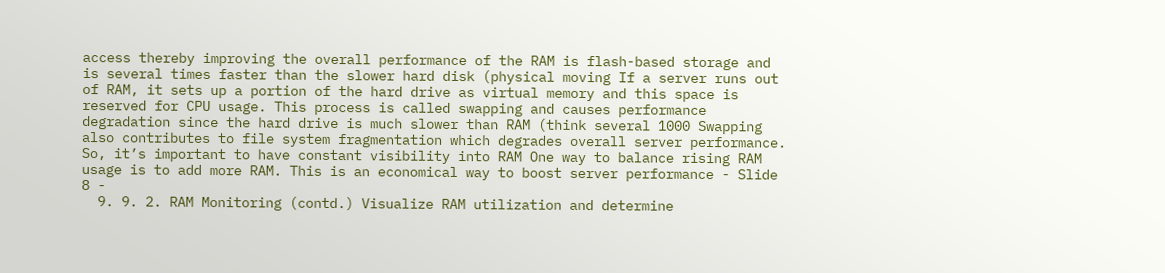access thereby improving the overall performance of the RAM is flash-based storage and is several times faster than the slower hard disk (physical moving If a server runs out of RAM, it sets up a portion of the hard drive as virtual memory and this space is reserved for CPU usage. This process is called swapping and causes performance degradation since the hard drive is much slower than RAM (think several 1000 Swapping also contributes to file system fragmentation which degrades overall server performance. So, it’s important to have constant visibility into RAM One way to balance rising RAM usage is to add more RAM. This is an economical way to boost server performance - Slide 8 -
  9. 9. 2. RAM Monitoring (contd.) Visualize RAM utilization and determine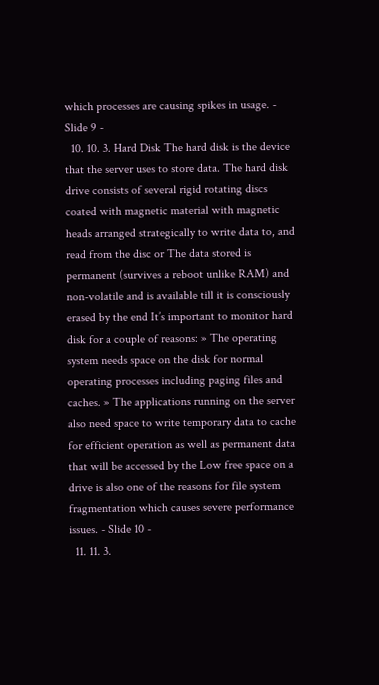which processes are causing spikes in usage. - Slide 9 -
  10. 10. 3. Hard Disk The hard disk is the device that the server uses to store data. The hard disk drive consists of several rigid rotating discs coated with magnetic material with magnetic heads arranged strategically to write data to, and read from the disc or The data stored is permanent (survives a reboot unlike RAM) and non-volatile and is available till it is consciously erased by the end It’s important to monitor hard disk for a couple of reasons: » The operating system needs space on the disk for normal operating processes including paging files and caches. » The applications running on the server also need space to write temporary data to cache for efficient operation as well as permanent data that will be accessed by the Low free space on a drive is also one of the reasons for file system fragmentation which causes severe performance issues. - Slide 10 -
  11. 11. 3.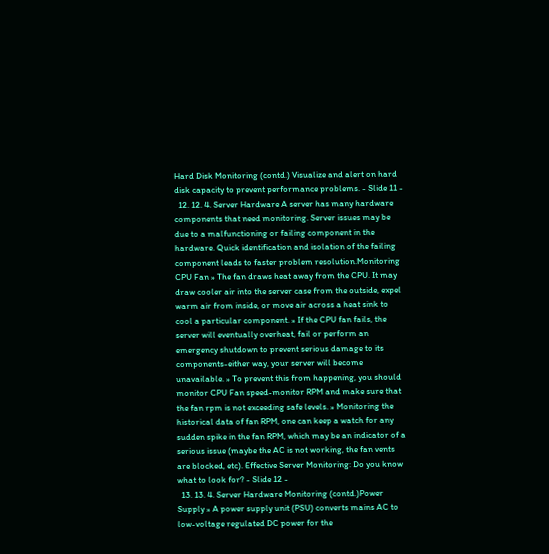Hard Disk Monitoring (contd.) Visualize and alert on hard disk capacity to prevent performance problems. - Slide 11 -
  12. 12. 4. Server Hardware A server has many hardware components that need monitoring. Server issues may be due to a malfunctioning or failing component in the hardware. Quick identification and isolation of the failing component leads to faster problem resolution.Monitoring CPU Fan » The fan draws heat away from the CPU. It may draw cooler air into the server case from the outside, expel warm air from inside, or move air across a heat sink to cool a particular component. » If the CPU fan fails, the server will eventually overheat, fail or perform an emergency shutdown to prevent serious damage to its components-either way, your server will become unavailable. » To prevent this from happening, you should monitor CPU Fan speed-monitor RPM and make sure that the fan rpm is not exceeding safe levels. » Monitoring the historical data of fan RPM, one can keep a watch for any sudden spike in the fan RPM, which may be an indicator of a serious issue (maybe the AC is not working, the fan vents are blocked, etc). Effective Server Monitoring: Do you know what to look for? - Slide 12 -
  13. 13. 4. Server Hardware Monitoring (contd.)Power Supply » A power supply unit (PSU) converts mains AC to low-voltage regulated DC power for the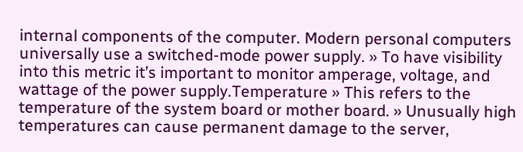internal components of the computer. Modern personal computers universally use a switched-mode power supply. » To have visibility into this metric it’s important to monitor amperage, voltage, and wattage of the power supply.Temperature » This refers to the temperature of the system board or mother board. » Unusually high temperatures can cause permanent damage to the server,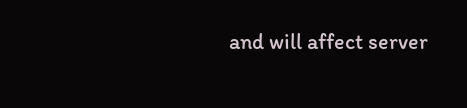and will affect server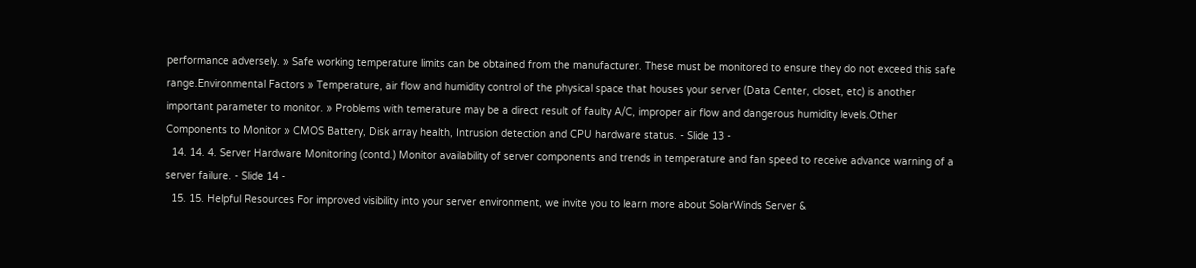performance adversely. » Safe working temperature limits can be obtained from the manufacturer. These must be monitored to ensure they do not exceed this safe range.Environmental Factors » Temperature, air flow and humidity control of the physical space that houses your server (Data Center, closet, etc) is another important parameter to monitor. » Problems with temerature may be a direct result of faulty A/C, improper air flow and dangerous humidity levels.Other Components to Monitor » CMOS Battery, Disk array health, Intrusion detection and CPU hardware status. - Slide 13 -
  14. 14. 4. Server Hardware Monitoring (contd.) Monitor availability of server components and trends in temperature and fan speed to receive advance warning of a server failure. - Slide 14 -
  15. 15. Helpful Resources For improved visibility into your server environment, we invite you to learn more about SolarWinds Server &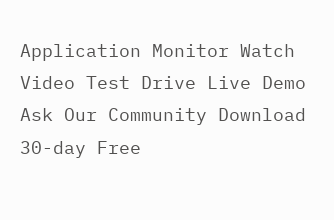Application Monitor Watch Video Test Drive Live Demo Ask Our Community Download 30-day Free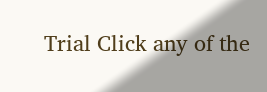Trial Click any of the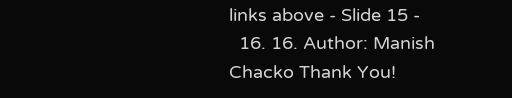links above - Slide 15 -
  16. 16. Author: Manish Chacko Thank You!